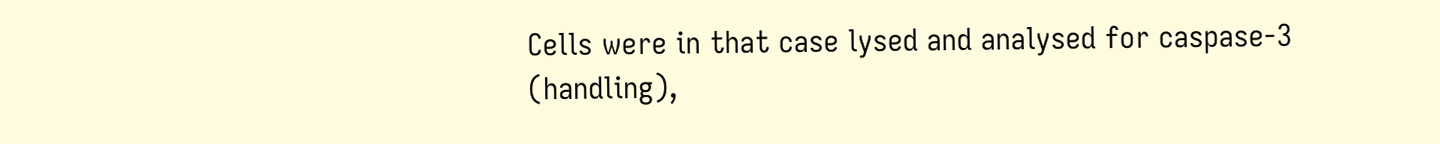Cells were in that case lysed and analysed for caspase-3 (handling),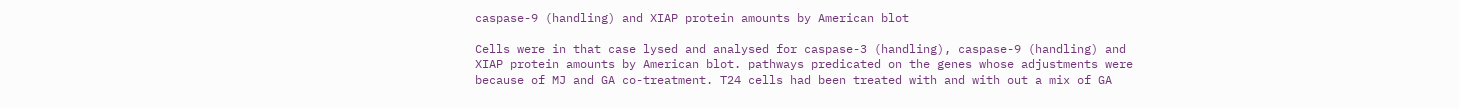caspase-9 (handling) and XIAP protein amounts by American blot

Cells were in that case lysed and analysed for caspase-3 (handling), caspase-9 (handling) and XIAP protein amounts by American blot. pathways predicated on the genes whose adjustments were because of MJ and GA co-treatment. T24 cells had been treated with and with out a mix of GA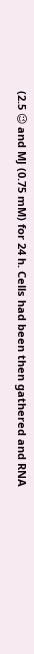(2.5 😉 and MJ (0.75 mM) for 24 h. Cells had been then gathered and RNA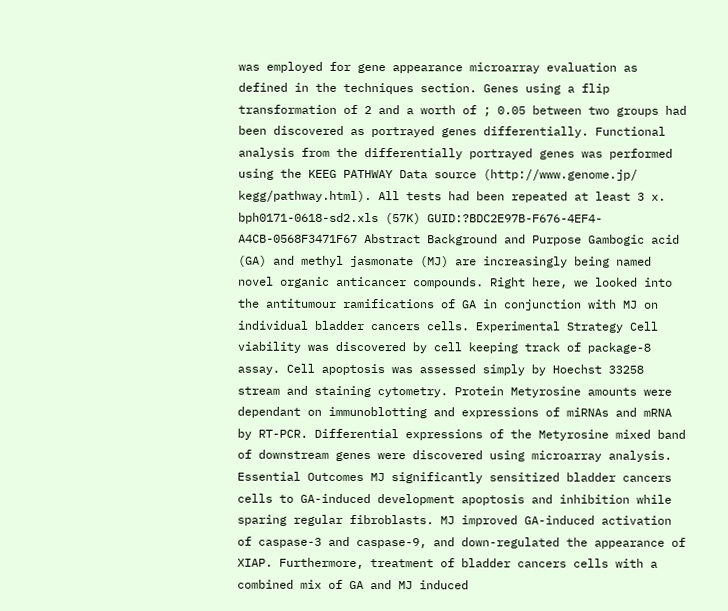was employed for gene appearance microarray evaluation as defined in the techniques section. Genes using a flip transformation of 2 and a worth of ; 0.05 between two groups had been discovered as portrayed genes differentially. Functional analysis from the differentially portrayed genes was performed using the KEEG PATHWAY Data source (http://www.genome.jp/ kegg/pathway.html). All tests had been repeated at least 3 x. bph0171-0618-sd2.xls (57K) GUID:?BDC2E97B-F676-4EF4-A4CB-0568F3471F67 Abstract Background and Purpose Gambogic acid (GA) and methyl jasmonate (MJ) are increasingly being named novel organic anticancer compounds. Right here, we looked into the antitumour ramifications of GA in conjunction with MJ on individual bladder cancers cells. Experimental Strategy Cell viability was discovered by cell keeping track of package-8 assay. Cell apoptosis was assessed simply by Hoechst 33258 stream and staining cytometry. Protein Metyrosine amounts were dependant on immunoblotting and expressions of miRNAs and mRNA by RT-PCR. Differential expressions of the Metyrosine mixed band of downstream genes were discovered using microarray analysis. Essential Outcomes MJ significantly sensitized bladder cancers cells to GA-induced development apoptosis and inhibition while sparing regular fibroblasts. MJ improved GA-induced activation of caspase-3 and caspase-9, and down-regulated the appearance of XIAP. Furthermore, treatment of bladder cancers cells with a combined mix of GA and MJ induced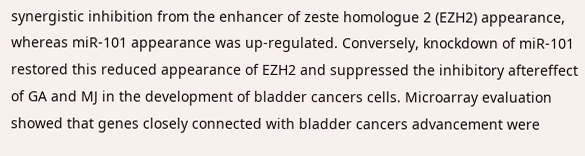synergistic inhibition from the enhancer of zeste homologue 2 (EZH2) appearance, whereas miR-101 appearance was up-regulated. Conversely, knockdown of miR-101 restored this reduced appearance of EZH2 and suppressed the inhibitory aftereffect of GA and MJ in the development of bladder cancers cells. Microarray evaluation showed that genes closely connected with bladder cancers advancement were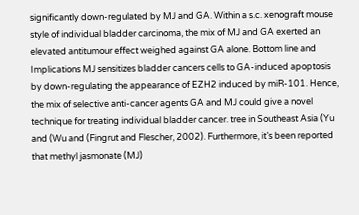significantly down-regulated by MJ and GA. Within a s.c. xenograft mouse style of individual bladder carcinoma, the mix of MJ and GA exerted an elevated antitumour effect weighed against GA alone. Bottom line and Implications MJ sensitizes bladder cancers cells to GA-induced apoptosis by down-regulating the appearance of EZH2 induced by miR-101. Hence, the mix of selective anti-cancer agents GA and MJ could give a novel technique for treating individual bladder cancer. tree in Southeast Asia (Yu and (Wu and (Fingrut and Flescher, 2002). Furthermore, it’s been reported that methyl jasmonate (MJ)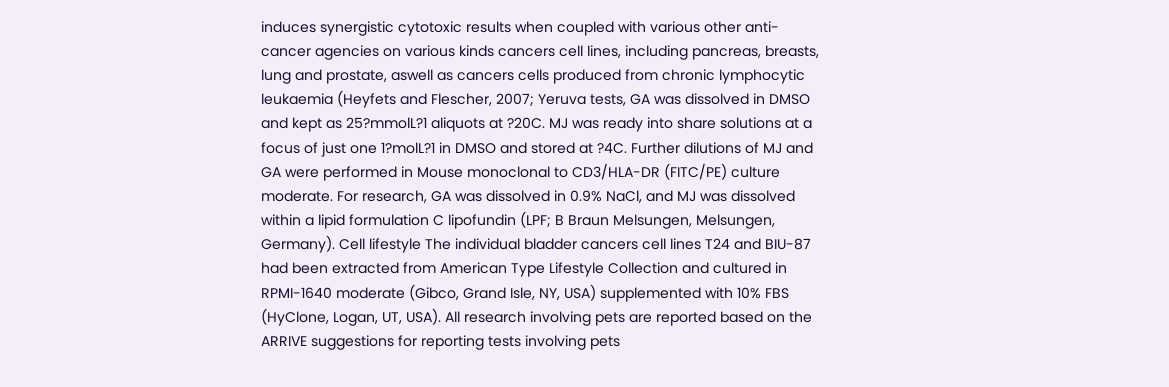induces synergistic cytotoxic results when coupled with various other anti-cancer agencies on various kinds cancers cell lines, including pancreas, breasts, lung and prostate, aswell as cancers cells produced from chronic lymphocytic leukaemia (Heyfets and Flescher, 2007; Yeruva tests, GA was dissolved in DMSO and kept as 25?mmolL?1 aliquots at ?20C. MJ was ready into share solutions at a focus of just one 1?molL?1 in DMSO and stored at ?4C. Further dilutions of MJ and GA were performed in Mouse monoclonal to CD3/HLA-DR (FITC/PE) culture moderate. For research, GA was dissolved in 0.9% NaCl, and MJ was dissolved within a lipid formulation C lipofundin (LPF; B Braun Melsungen, Melsungen, Germany). Cell lifestyle The individual bladder cancers cell lines T24 and BIU-87 had been extracted from American Type Lifestyle Collection and cultured in RPMI-1640 moderate (Gibco, Grand Isle, NY, USA) supplemented with 10% FBS (HyClone, Logan, UT, USA). All research involving pets are reported based on the ARRIVE suggestions for reporting tests involving pets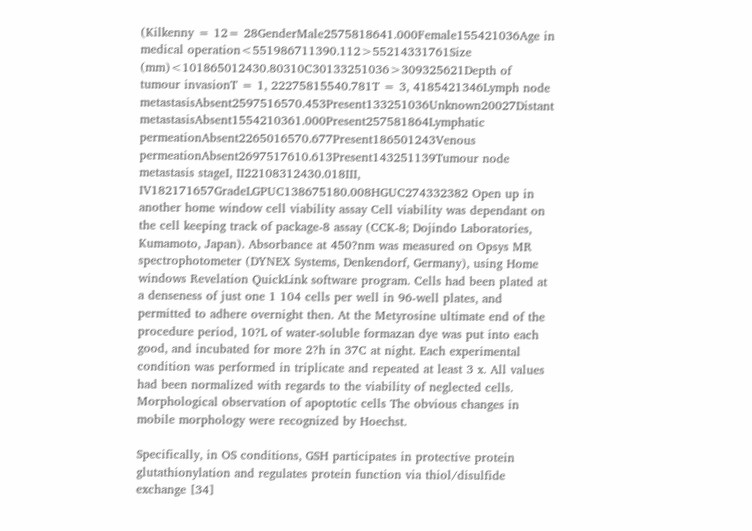(Kilkenny = 12= 28GenderMale2575818641.000Female155421036Age in medical operation<551986711390.112>55214331761Size (mm)<101865012430.80310C30133251036>309325621Depth of tumour invasionT = 1, 22275815540.781T = 3, 4185421346Lymph node metastasisAbsent2597516570.453Present133251036Unknown20027Distant metastasisAbsent1554210361.000Present257581864Lymphatic permeationAbsent2265016570.677Present186501243Venous permeationAbsent2697517610.613Present143251139Tumour node metastasis stageI, II22108312430.018III, IV182171657GradeLGPUC138675180.008HGUC274332382 Open up in another home window cell viability assay Cell viability was dependant on the cell keeping track of package-8 assay (CCK-8; Dojindo Laboratories, Kumamoto, Japan). Absorbance at 450?nm was measured on Opsys MR spectrophotometer (DYNEX Systems, Denkendorf, Germany), using Home windows Revelation QuickLink software program. Cells had been plated at a denseness of just one 1 104 cells per well in 96-well plates, and permitted to adhere overnight then. At the Metyrosine ultimate end of the procedure period, 10?L of water-soluble formazan dye was put into each good, and incubated for more 2?h in 37C at night. Each experimental condition was performed in triplicate and repeated at least 3 x. All values had been normalized with regards to the viability of neglected cells. Morphological observation of apoptotic cells The obvious changes in mobile morphology were recognized by Hoechst.

Specifically, in OS conditions, GSH participates in protective protein glutathionylation and regulates protein function via thiol/disulfide exchange [34]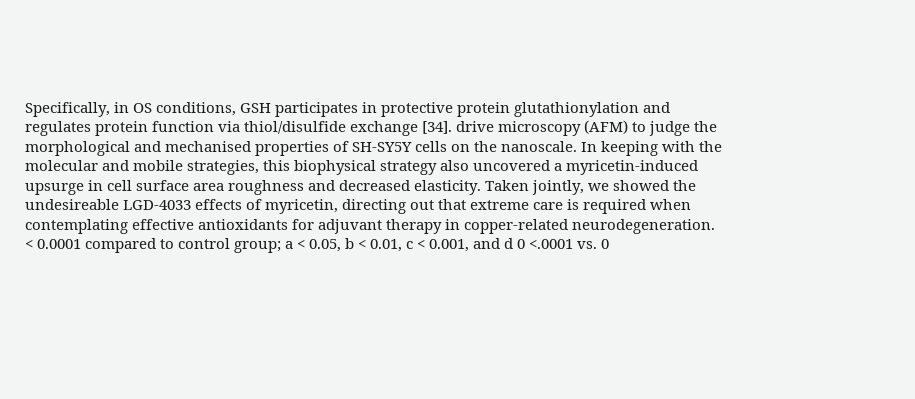Specifically, in OS conditions, GSH participates in protective protein glutathionylation and regulates protein function via thiol/disulfide exchange [34]. drive microscopy (AFM) to judge the morphological and mechanised properties of SH-SY5Y cells on the nanoscale. In keeping with the molecular and mobile strategies, this biophysical strategy also uncovered a myricetin-induced upsurge in cell surface area roughness and decreased elasticity. Taken jointly, we showed the undesireable LGD-4033 effects of myricetin, directing out that extreme care is required when contemplating effective antioxidants for adjuvant therapy in copper-related neurodegeneration. < 0.0001 compared to control group; a < 0.05, b < 0.01, c < 0.001, and d 0 <.0001 vs. 0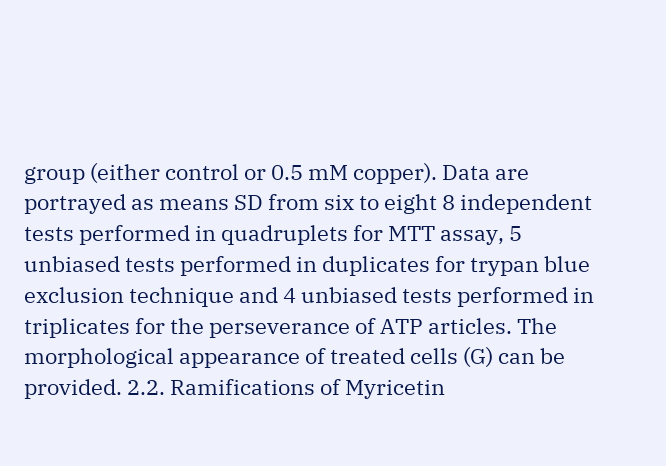group (either control or 0.5 mM copper). Data are portrayed as means SD from six to eight 8 independent tests performed in quadruplets for MTT assay, 5 unbiased tests performed in duplicates for trypan blue exclusion technique and 4 unbiased tests performed in triplicates for the perseverance of ATP articles. The morphological appearance of treated cells (G) can be provided. 2.2. Ramifications of Myricetin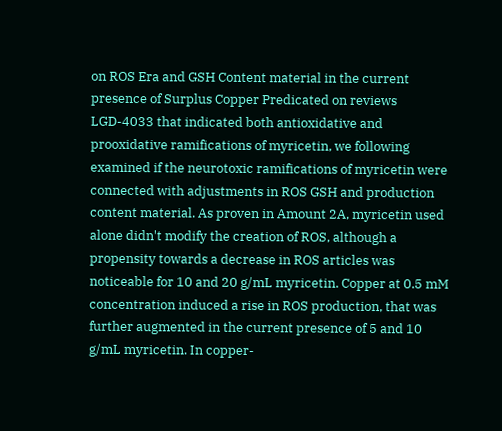on ROS Era and GSH Content material in the current presence of Surplus Copper Predicated on reviews LGD-4033 that indicated both antioxidative and prooxidative ramifications of myricetin, we following examined if the neurotoxic ramifications of myricetin were connected with adjustments in ROS GSH and production content material. As proven in Amount 2A, myricetin used alone didn't modify the creation of ROS, although a propensity towards a decrease in ROS articles was noticeable for 10 and 20 g/mL myricetin. Copper at 0.5 mM concentration induced a rise in ROS production, that was further augmented in the current presence of 5 and 10 g/mL myricetin. In copper-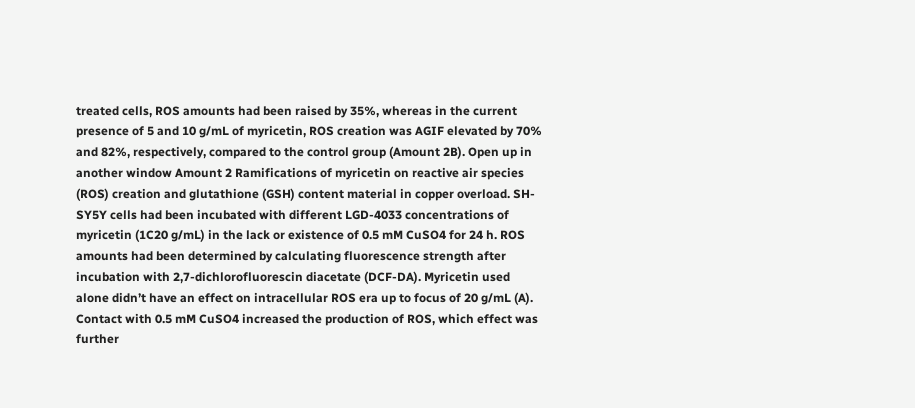treated cells, ROS amounts had been raised by 35%, whereas in the current presence of 5 and 10 g/mL of myricetin, ROS creation was AGIF elevated by 70% and 82%, respectively, compared to the control group (Amount 2B). Open up in another window Amount 2 Ramifications of myricetin on reactive air species (ROS) creation and glutathione (GSH) content material in copper overload. SH-SY5Y cells had been incubated with different LGD-4033 concentrations of myricetin (1C20 g/mL) in the lack or existence of 0.5 mM CuSO4 for 24 h. ROS amounts had been determined by calculating fluorescence strength after incubation with 2,7-dichlorofluorescin diacetate (DCF-DA). Myricetin used alone didn’t have an effect on intracellular ROS era up to focus of 20 g/mL (A). Contact with 0.5 mM CuSO4 increased the production of ROS, which effect was further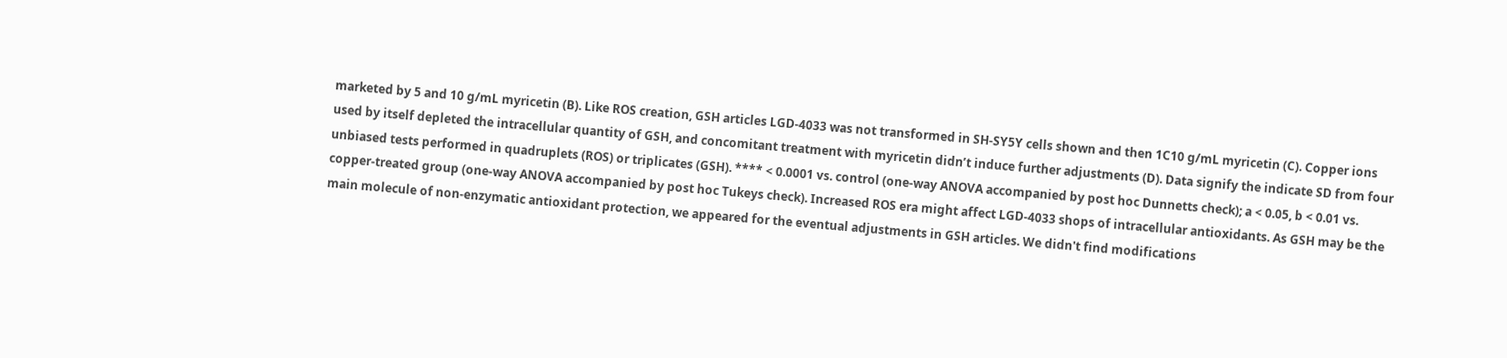marketed by 5 and 10 g/mL myricetin (B). Like ROS creation, GSH articles LGD-4033 was not transformed in SH-SY5Y cells shown and then 1C10 g/mL myricetin (C). Copper ions used by itself depleted the intracellular quantity of GSH, and concomitant treatment with myricetin didn’t induce further adjustments (D). Data signify the indicate SD from four unbiased tests performed in quadruplets (ROS) or triplicates (GSH). **** < 0.0001 vs. control (one-way ANOVA accompanied by post hoc Dunnetts check); a < 0.05, b < 0.01 vs. copper-treated group (one-way ANOVA accompanied by post hoc Tukeys check). Increased ROS era might affect LGD-4033 shops of intracellular antioxidants. As GSH may be the main molecule of non-enzymatic antioxidant protection, we appeared for the eventual adjustments in GSH articles. We didn't find modifications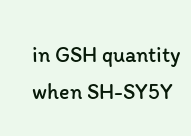in GSH quantity when SH-SY5Y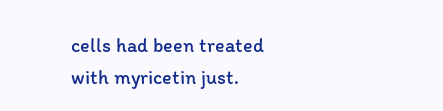cells had been treated with myricetin just.